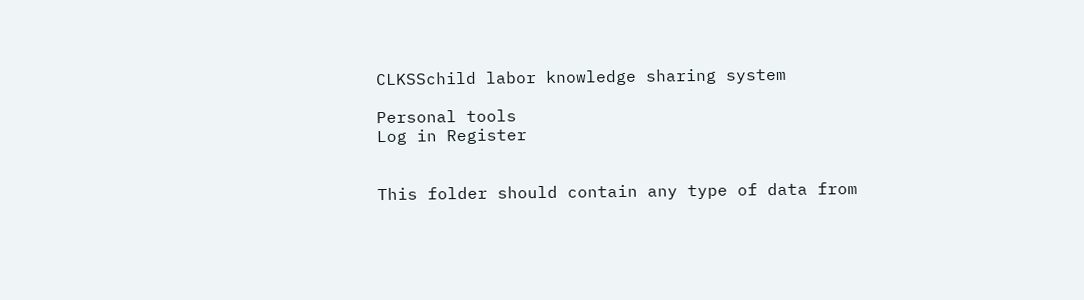CLKSSchild labor knowledge sharing system

Personal tools
Log in Register


This folder should contain any type of data from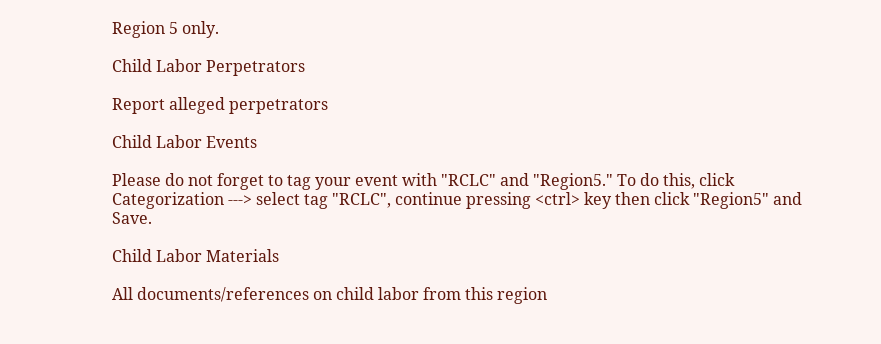Region 5 only.

Child Labor Perpetrators

Report alleged perpetrators

Child Labor Events

Please do not forget to tag your event with "RCLC" and "Region5." To do this, click Categorization ---> select tag "RCLC", continue pressing <ctrl> key then click "Region5" and Save.

Child Labor Materials

All documents/references on child labor from this region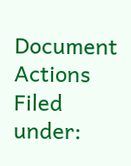Document Actions
Filed under: